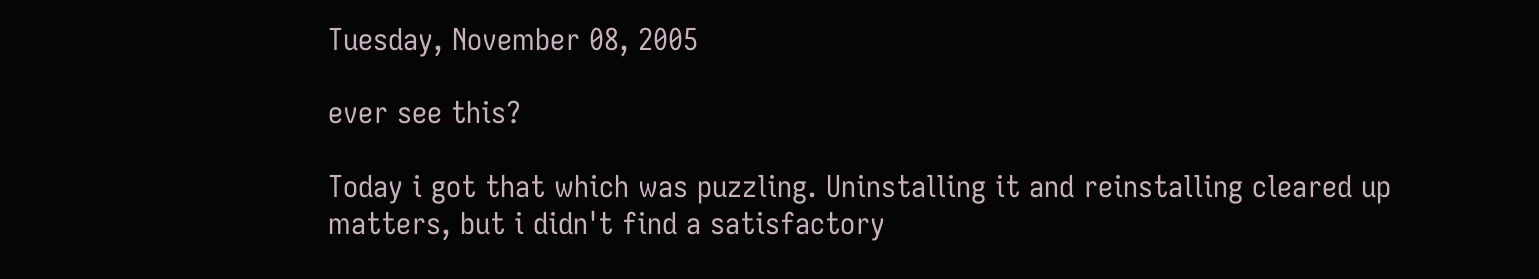Tuesday, November 08, 2005

ever see this?

Today i got that which was puzzling. Uninstalling it and reinstalling cleared up matters, but i didn't find a satisfactory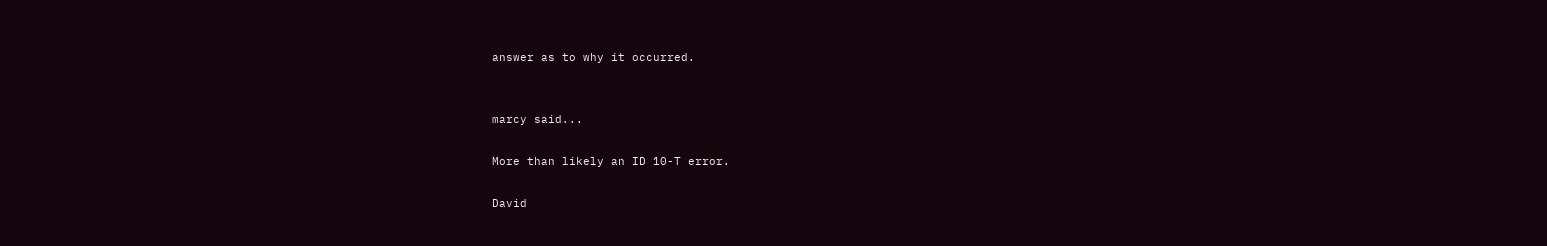answer as to why it occurred.


marcy said...

More than likely an ID 10-T error.

David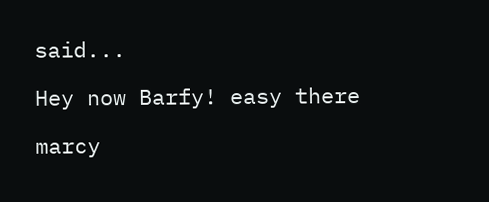said...

Hey now Barfy! easy there

marcy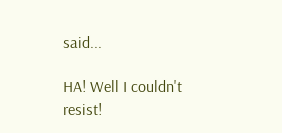said...

HA! Well I couldn't resist!